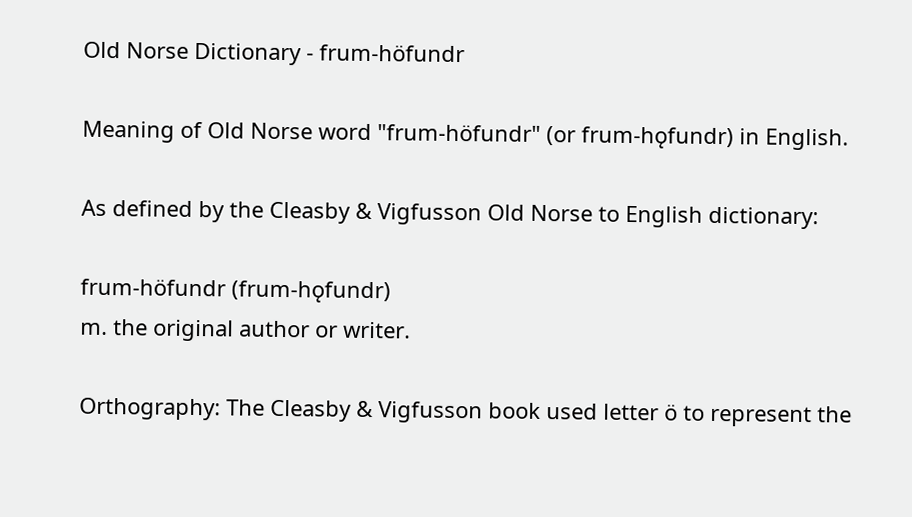Old Norse Dictionary - frum-höfundr

Meaning of Old Norse word "frum-höfundr" (or frum-hǫfundr) in English.

As defined by the Cleasby & Vigfusson Old Norse to English dictionary:

frum-höfundr (frum-hǫfundr)
m. the original author or writer.

Orthography: The Cleasby & Vigfusson book used letter ö to represent the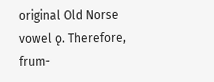original Old Norse vowel ǫ. Therefore, frum-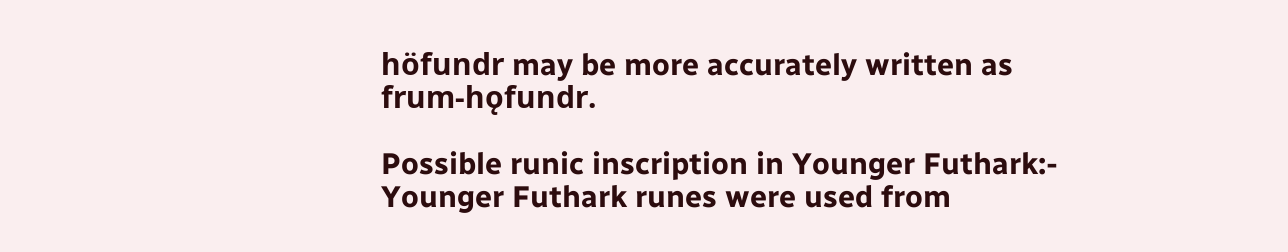höfundr may be more accurately written as frum-hǫfundr.

Possible runic inscription in Younger Futhark:-
Younger Futhark runes were used from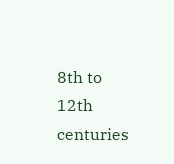8th to 12th centuries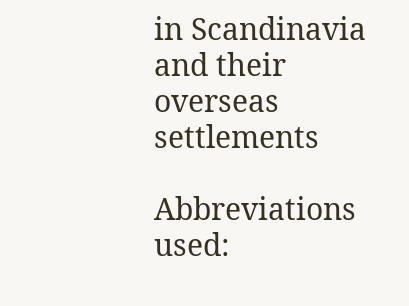in Scandinavia and their overseas settlements

Abbreviations used: